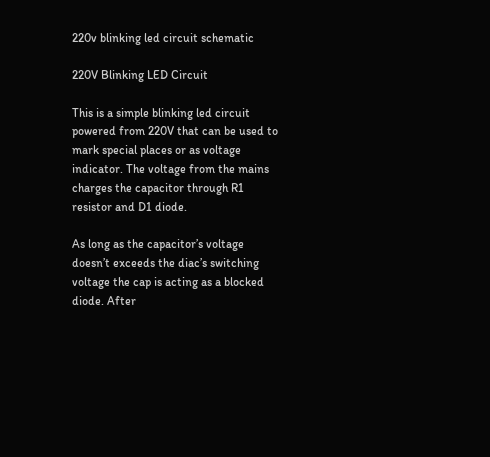220v blinking led circuit schematic

220V Blinking LED Circuit

This is a simple blinking led circuit powered from 220V that can be used to mark special places or as voltage indicator. The voltage from the mains charges the capacitor through R1 resistor and D1 diode.

As long as the capacitor’s voltage doesn’t exceeds the diac’s switching voltage the cap is acting as a blocked diode. After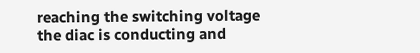reaching the switching voltage the diac is conducting and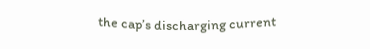the cap’s discharging current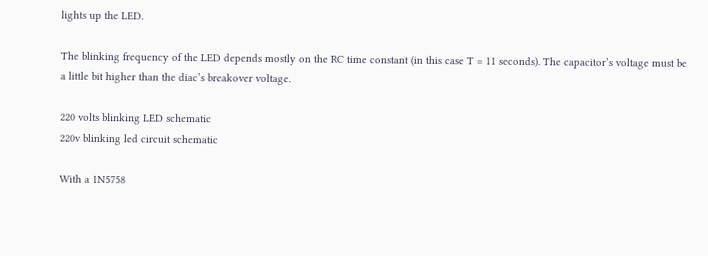lights up the LED.

The blinking frequency of the LED depends mostly on the RC time constant (in this case T = 11 seconds). The capacitor’s voltage must be a little bit higher than the diac’s breakover voltage.

220 volts blinking LED schematic
220v blinking led circuit schematic

With a 1N5758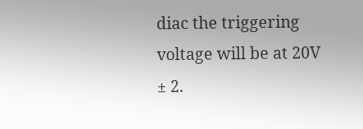diac the triggering voltage will be at 20V ± 2.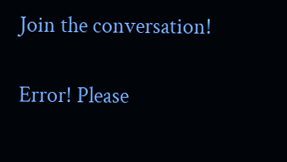Join the conversation!

Error! Please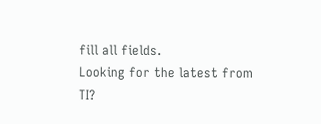fill all fields.
Looking for the latest from TI?